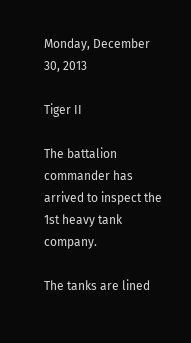Monday, December 30, 2013

Tiger II

The battalion commander has arrived to inspect the 1st heavy tank company.

The tanks are lined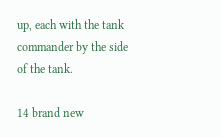up, each with the tank commander by the side of the tank.

14 brand new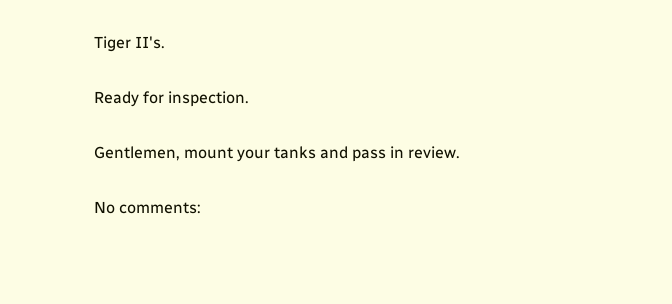Tiger II's.

Ready for inspection.

Gentlemen, mount your tanks and pass in review.

No comments: